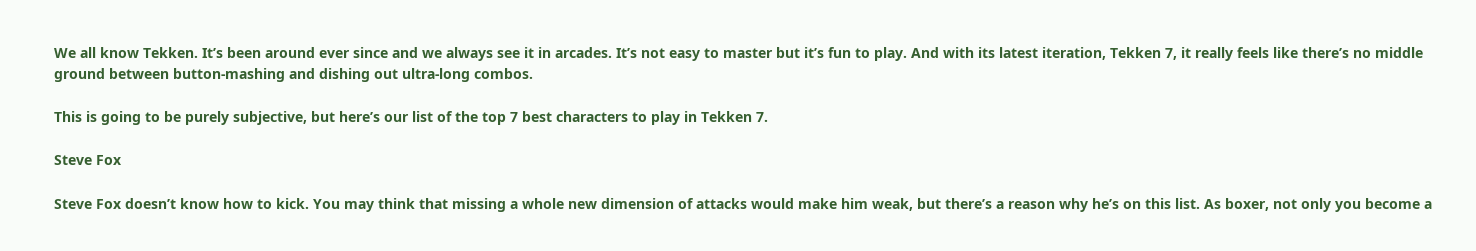We all know Tekken. It’s been around ever since and we always see it in arcades. It’s not easy to master but it’s fun to play. And with its latest iteration, Tekken 7, it really feels like there’s no middle ground between button-mashing and dishing out ultra-long combos.

This is going to be purely subjective, but here’s our list of the top 7 best characters to play in Tekken 7.

Steve Fox

Steve Fox doesn’t know how to kick. You may think that missing a whole new dimension of attacks would make him weak, but there’s a reason why he’s on this list. As boxer, not only you become a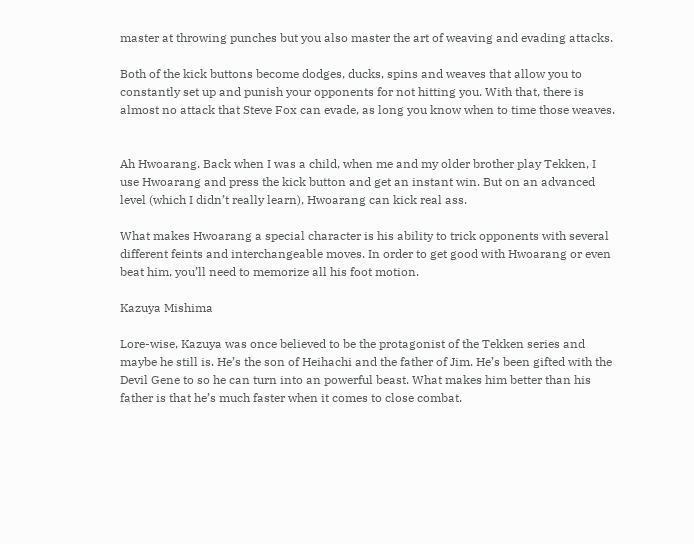master at throwing punches but you also master the art of weaving and evading attacks.

Both of the kick buttons become dodges, ducks, spins and weaves that allow you to constantly set up and punish your opponents for not hitting you. With that, there is almost no attack that Steve Fox can evade, as long you know when to time those weaves.


Ah Hwoarang. Back when I was a child, when me and my older brother play Tekken, I use Hwoarang and press the kick button and get an instant win. But on an advanced level (which I didn’t really learn), Hwoarang can kick real ass.

What makes Hwoarang a special character is his ability to trick opponents with several different feints and interchangeable moves. In order to get good with Hwoarang or even beat him, you’ll need to memorize all his foot motion.

Kazuya Mishima

Lore-wise, Kazuya was once believed to be the protagonist of the Tekken series and maybe he still is. He’s the son of Heihachi and the father of Jim. He’s been gifted with the Devil Gene to so he can turn into an powerful beast. What makes him better than his father is that he’s much faster when it comes to close combat.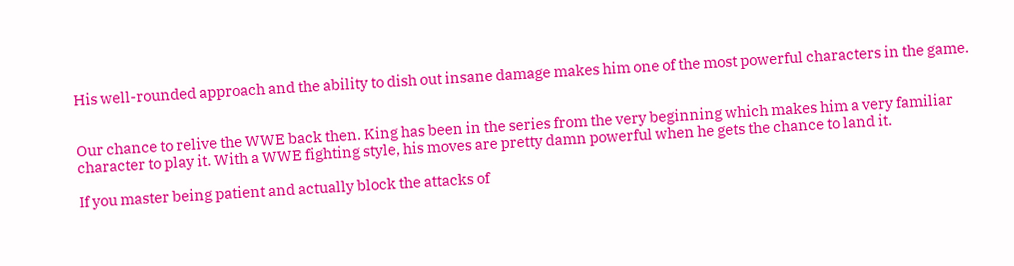His well-rounded approach and the ability to dish out insane damage makes him one of the most powerful characters in the game.


Our chance to relive the WWE back then. King has been in the series from the very beginning which makes him a very familiar character to play it. With a WWE fighting style, his moves are pretty damn powerful when he gets the chance to land it.

If you master being patient and actually block the attacks of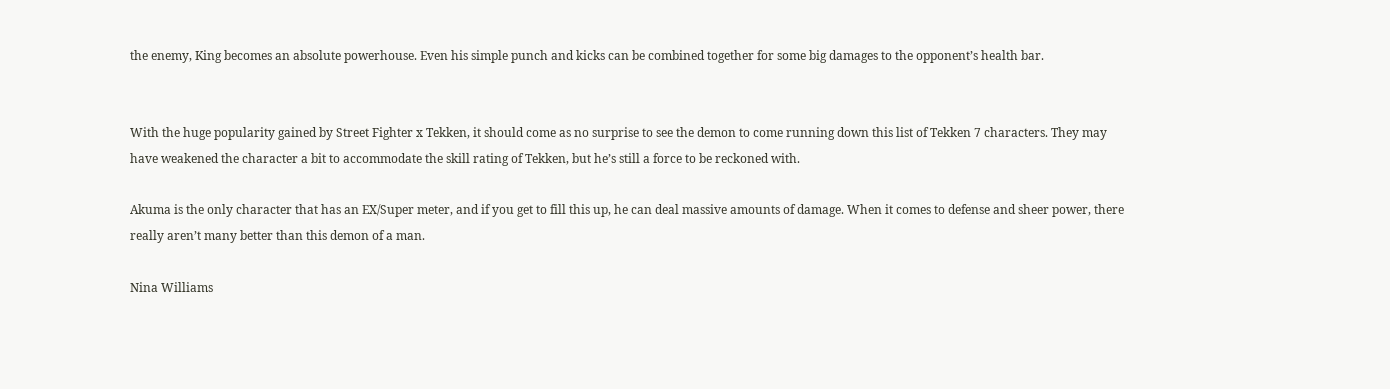the enemy, King becomes an absolute powerhouse. Even his simple punch and kicks can be combined together for some big damages to the opponent’s health bar.


With the huge popularity gained by Street Fighter x Tekken, it should come as no surprise to see the demon to come running down this list of Tekken 7 characters. They may have weakened the character a bit to accommodate the skill rating of Tekken, but he’s still a force to be reckoned with.

Akuma is the only character that has an EX/Super meter, and if you get to fill this up, he can deal massive amounts of damage. When it comes to defense and sheer power, there really aren’t many better than this demon of a man.

Nina Williams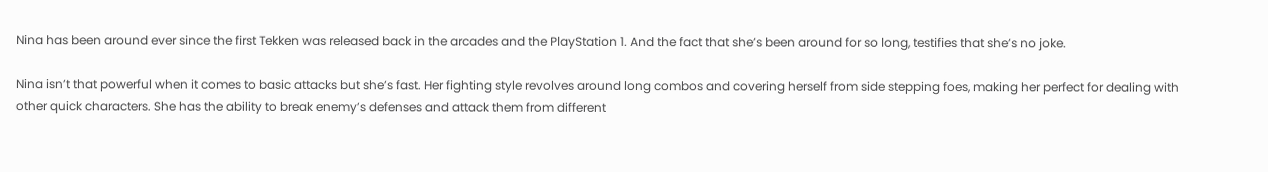Nina has been around ever since the first Tekken was released back in the arcades and the PlayStation 1. And the fact that she’s been around for so long, testifies that she’s no joke.

Nina isn’t that powerful when it comes to basic attacks but she’s fast. Her fighting style revolves around long combos and covering herself from side stepping foes, making her perfect for dealing with other quick characters. She has the ability to break enemy’s defenses and attack them from different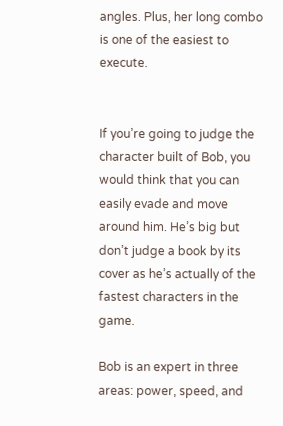angles. Plus, her long combo is one of the easiest to execute.


If you’re going to judge the character built of Bob, you would think that you can easily evade and move around him. He’s big but don’t judge a book by its cover as he’s actually of the fastest characters in the game.

Bob is an expert in three areas: power, speed, and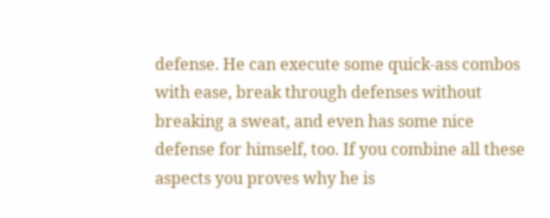defense. He can execute some quick-ass combos with ease, break through defenses without breaking a sweat, and even has some nice defense for himself, too. If you combine all these aspects you proves why he is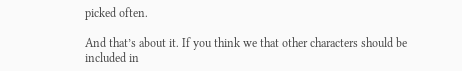picked often.

And that’s about it. If you think we that other characters should be included in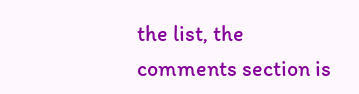the list, the comments section is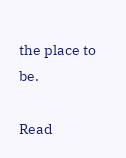the place to be.

Read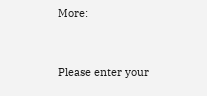More:


Please enter your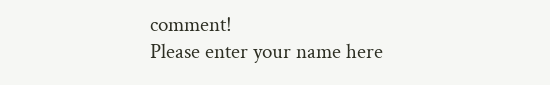comment!
Please enter your name here